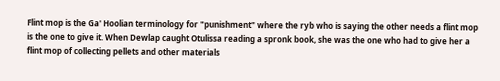Flint mop is the Ga' Hoolian terminology for "punishment" where the ryb who is saying the other needs a flint mop is the one to give it. When Dewlap caught Otulissa reading a spronk book, she was the one who had to give her a flint mop of collecting pellets and other materials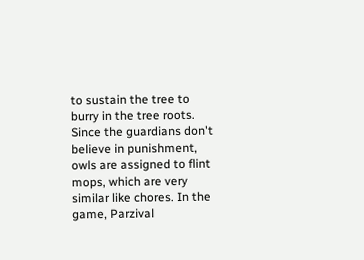to sustain the tree to burry in the tree roots. Since the guardians don't believe in punishment, owls are assigned to flint mops, which are very similar like chores. In the game, Parzival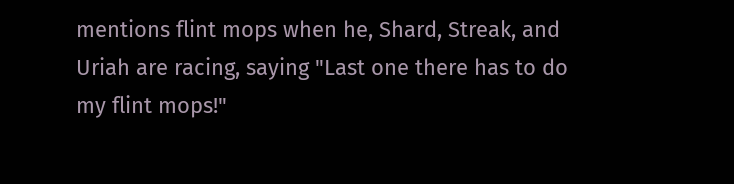mentions flint mops when he, Shard, Streak, and Uriah are racing, saying "Last one there has to do my flint mops!"